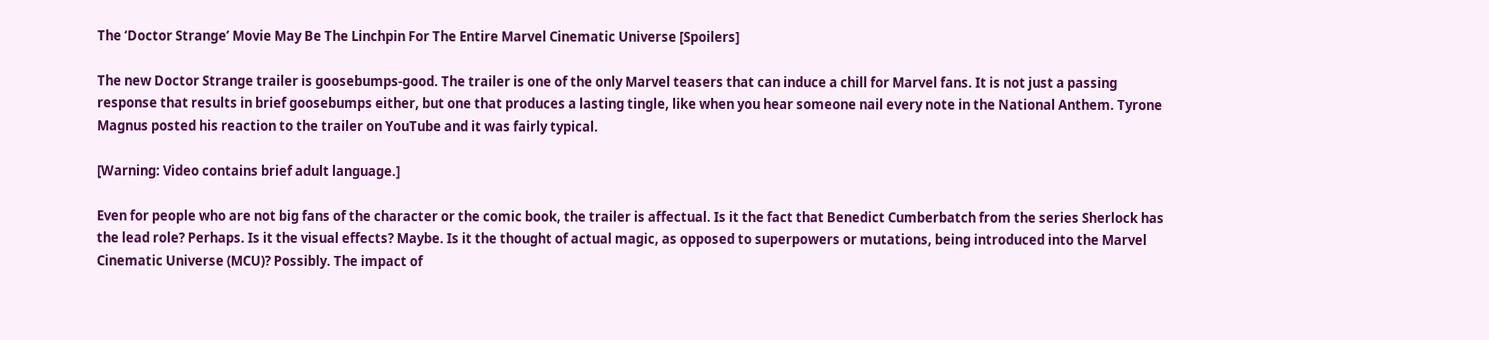The ‘Doctor Strange’ Movie May Be The Linchpin For The Entire Marvel Cinematic Universe [Spoilers]

The new Doctor Strange trailer is goosebumps-good. The trailer is one of the only Marvel teasers that can induce a chill for Marvel fans. It is not just a passing response that results in brief goosebumps either, but one that produces a lasting tingle, like when you hear someone nail every note in the National Anthem. Tyrone Magnus posted his reaction to the trailer on YouTube and it was fairly typical.

[Warning: Video contains brief adult language.]

Even for people who are not big fans of the character or the comic book, the trailer is affectual. Is it the fact that Benedict Cumberbatch from the series Sherlock has the lead role? Perhaps. Is it the visual effects? Maybe. Is it the thought of actual magic, as opposed to superpowers or mutations, being introduced into the Marvel Cinematic Universe (MCU)? Possibly. The impact of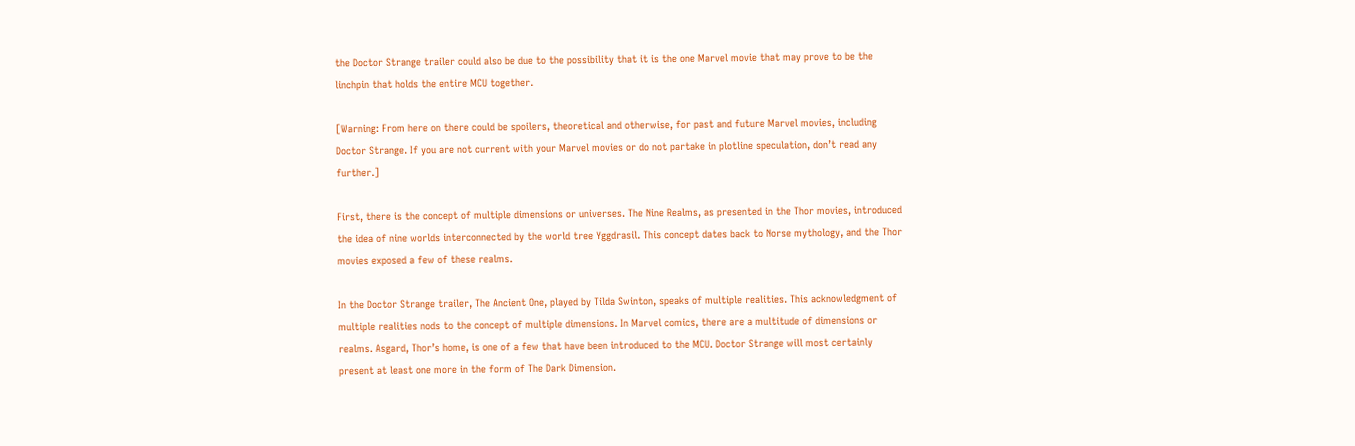the Doctor Strange trailer could also be due to the possibility that it is the one Marvel movie that may prove to be the linchpin that holds the entire MCU together.

[Warning: From here on there could be spoilers, theoretical and otherwise, for past and future Marvel movies, including Doctor Strange. If you are not current with your Marvel movies or do not partake in plotline speculation, don’t read any further.]

First, there is the concept of multiple dimensions or universes. The Nine Realms, as presented in the Thor movies, introduced the idea of nine worlds interconnected by the world tree Yggdrasil. This concept dates back to Norse mythology, and the Thor movies exposed a few of these realms.

In the Doctor Strange trailer, The Ancient One, played by Tilda Swinton, speaks of multiple realities. This acknowledgment of multiple realities nods to the concept of multiple dimensions. In Marvel comics, there are a multitude of dimensions or realms. Asgard, Thor’s home, is one of a few that have been introduced to the MCU. Doctor Strange will most certainly present at least one more in the form of The Dark Dimension.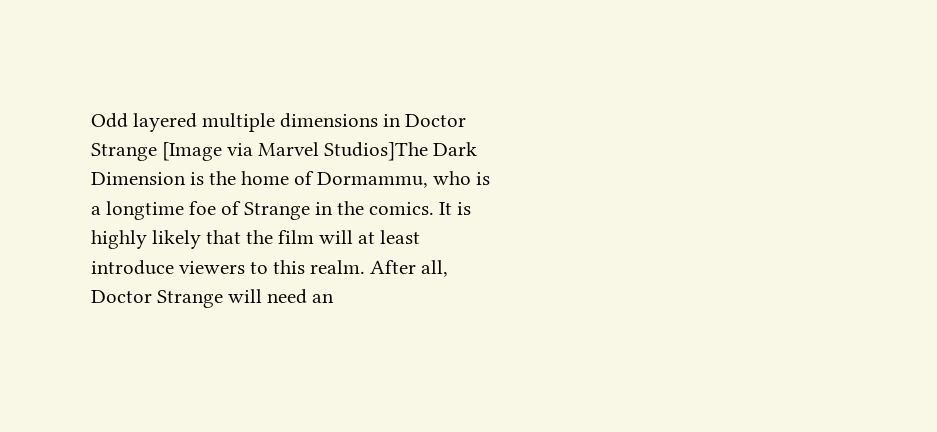Odd layered multiple dimensions in Doctor Strange [Image via Marvel Studios]The Dark Dimension is the home of Dormammu, who is a longtime foe of Strange in the comics. It is highly likely that the film will at least introduce viewers to this realm. After all, Doctor Strange will need an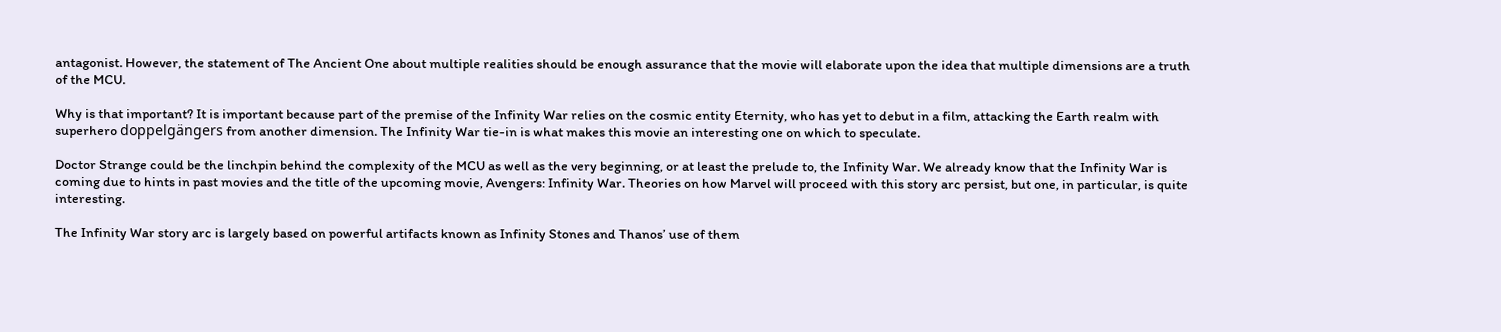antagonist. However, the statement of The Ancient One about multiple realities should be enough assurance that the movie will elaborate upon the idea that multiple dimensions are a truth of the MCU.

Why is that important? It is important because part of the premise of the Infinity War relies on the cosmic entity Eternity, who has yet to debut in a film, attacking the Earth realm with superhero doppelgängers from another dimension. The Infinity War tie-in is what makes this movie an interesting one on which to speculate.

Doctor Strange could be the linchpin behind the complexity of the MCU as well as the very beginning, or at least the prelude to, the Infinity War. We already know that the Infinity War is coming due to hints in past movies and the title of the upcoming movie, Avengers: Infinity War. Theories on how Marvel will proceed with this story arc persist, but one, in particular, is quite interesting.

The Infinity War story arc is largely based on powerful artifacts known as Infinity Stones and Thanos’ use of them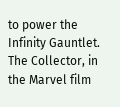to power the Infinity Gauntlet. The Collector, in the Marvel film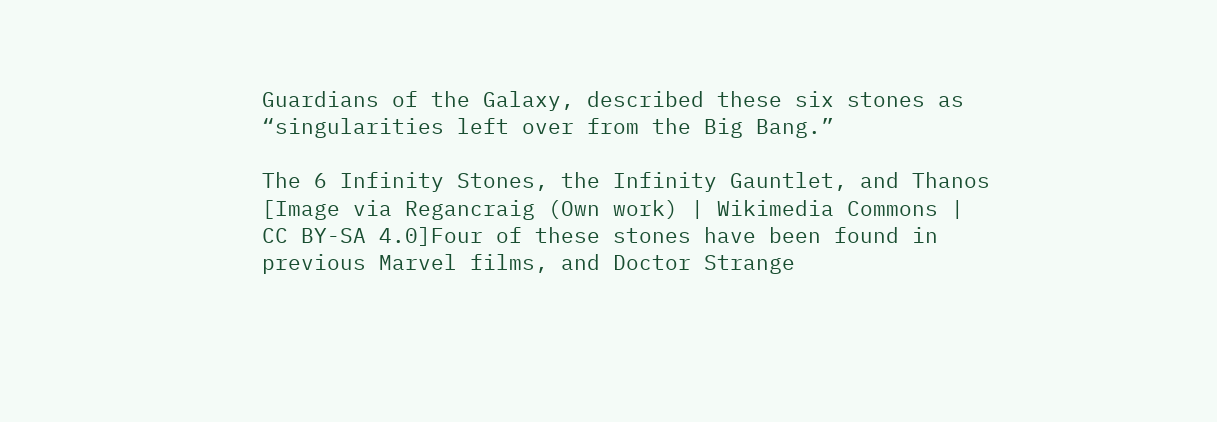Guardians of the Galaxy, described these six stones as “singularities left over from the Big Bang.”

The 6 Infinity Stones, the Infinity Gauntlet, and Thanos [Image via Regancraig (Own work) | Wikimedia Commons | CC BY-SA 4.0]Four of these stones have been found in previous Marvel films, and Doctor Strange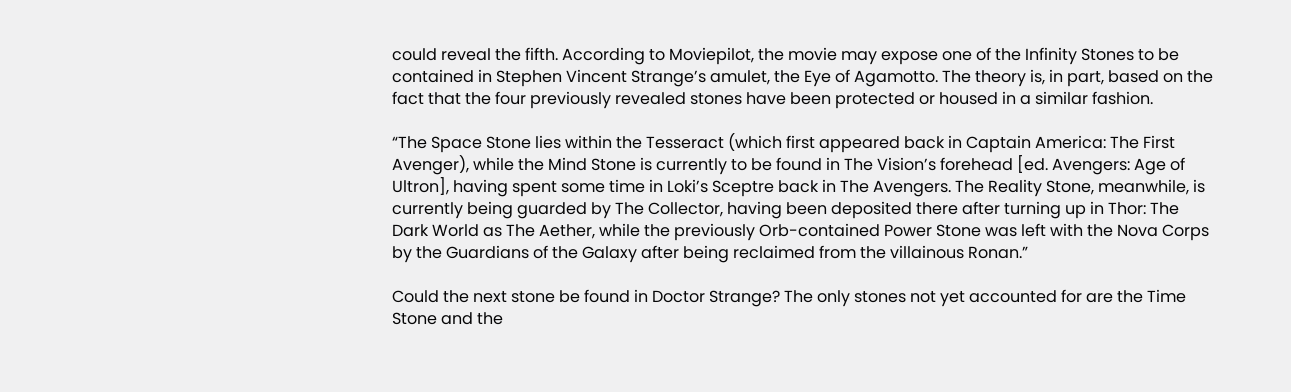could reveal the fifth. According to Moviepilot, the movie may expose one of the Infinity Stones to be contained in Stephen Vincent Strange’s amulet, the Eye of Agamotto. The theory is, in part, based on the fact that the four previously revealed stones have been protected or housed in a similar fashion.

“The Space Stone lies within the Tesseract (which first appeared back in Captain America: The First Avenger), while the Mind Stone is currently to be found in The Vision’s forehead [ed. Avengers: Age of Ultron], having spent some time in Loki’s Sceptre back in The Avengers. The Reality Stone, meanwhile, is currently being guarded by The Collector, having been deposited there after turning up in Thor: The Dark World as The Aether, while the previously Orb-contained Power Stone was left with the Nova Corps by the Guardians of the Galaxy after being reclaimed from the villainous Ronan.”

Could the next stone be found in Doctor Strange? The only stones not yet accounted for are the Time Stone and the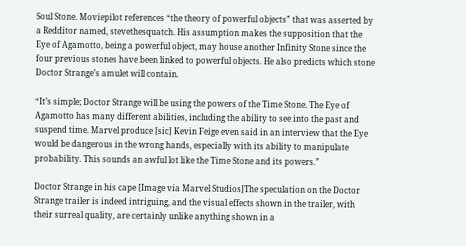Soul Stone. Moviepilot references “the theory of powerful objects” that was asserted by a Redditor named, stevethesquatch. His assumption makes the supposition that the Eye of Agamotto, being a powerful object, may house another Infinity Stone since the four previous stones have been linked to powerful objects. He also predicts which stone Doctor Strange’s amulet will contain.

“It’s simple; Doctor Strange will be using the powers of the Time Stone. The Eye of Agamotto has many different abilities, including the ability to see into the past and suspend time. Marvel produce [sic] Kevin Feige even said in an interview that the Eye would be dangerous in the wrong hands, especially with its ability to manipulate probability. This sounds an awful lot like the Time Stone and its powers.”

Doctor Strange in his cape [Image via Marvel Studios]The speculation on the Doctor Strange trailer is indeed intriguing, and the visual effects shown in the trailer, with their surreal quality, are certainly unlike anything shown in a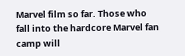Marvel film so far. Those who fall into the hardcore Marvel fan camp will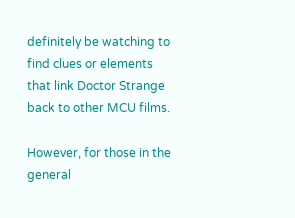definitely be watching to find clues or elements that link Doctor Strange back to other MCU films.

However, for those in the general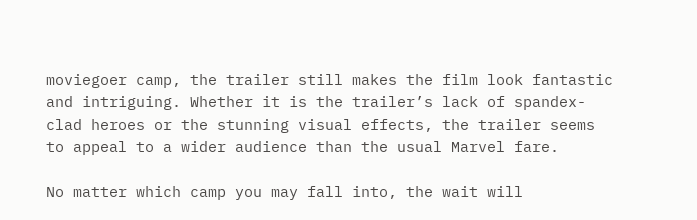moviegoer camp, the trailer still makes the film look fantastic and intriguing. Whether it is the trailer’s lack of spandex-clad heroes or the stunning visual effects, the trailer seems to appeal to a wider audience than the usual Marvel fare.

No matter which camp you may fall into, the wait will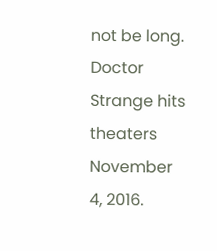not be long. Doctor Strange hits theaters November 4, 2016.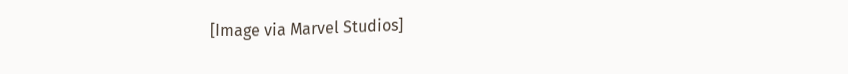[Image via Marvel Studios]